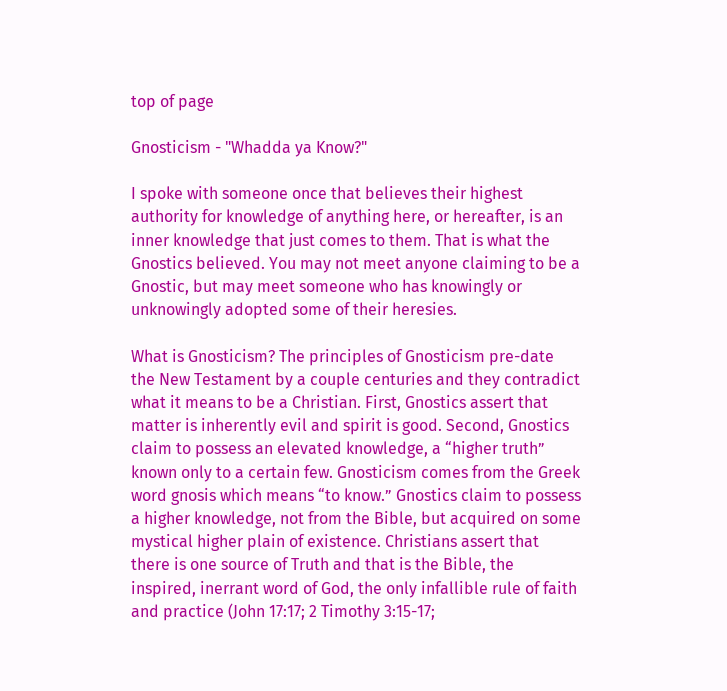top of page

Gnosticism - "Whadda ya Know?"

I spoke with someone once that believes their highest authority for knowledge of anything here, or hereafter, is an inner knowledge that just comes to them. That is what the Gnostics believed. You may not meet anyone claiming to be a Gnostic, but may meet someone who has knowingly or unknowingly adopted some of their heresies.

What is Gnosticism? The principles of Gnosticism pre-date the New Testament by a couple centuries and they contradict what it means to be a Christian. First, Gnostics assert that matter is inherently evil and spirit is good. Second, Gnostics claim to possess an elevated knowledge, a “higher truth” known only to a certain few. Gnosticism comes from the Greek word gnosis which means “to know.” Gnostics claim to possess a higher knowledge, not from the Bible, but acquired on some mystical higher plain of existence. Christians assert that there is one source of Truth and that is the Bible, the inspired, inerrant word of God, the only infallible rule of faith and practice (John 17:17; 2 Timothy 3:15-17;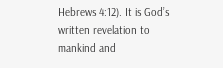Hebrews 4:12). It is God’s written revelation to mankind and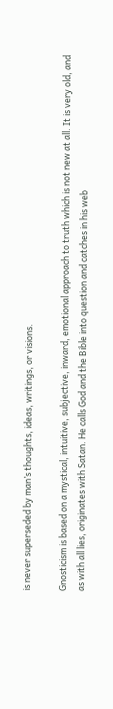is never superseded by man’s thoughts, ideas, writings, or visions.

Gnosticism is based on a mystical, intuitive, subjective, inward, emotional approach to truth which is not new at all. It is very old, and as with all lies, originates with Satan. He calls God and the Bible into question and catches in his web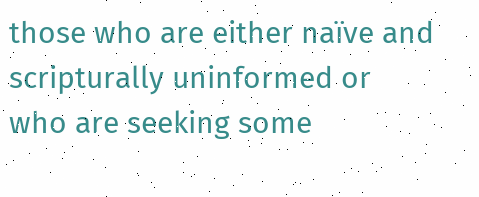those who are either naïve and scripturally uninformed or who are seeking some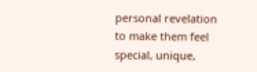personal revelation to make them feel special, unique,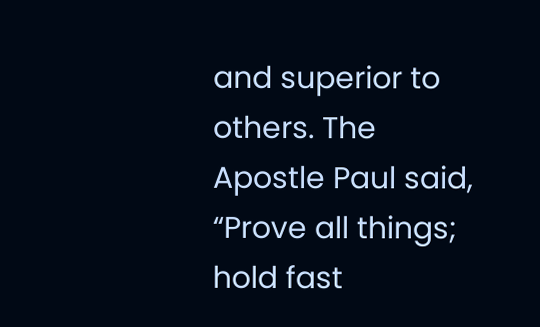and superior to others. The Apostle Paul said, “Prove all things; hold fast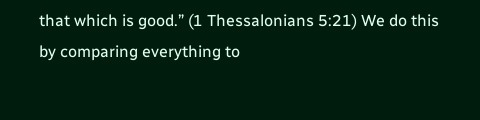that which is good.” (1 Thessalonians 5:21) We do this by comparing everything to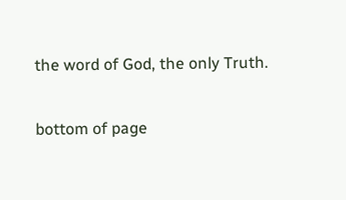the word of God, the only Truth.

bottom of page